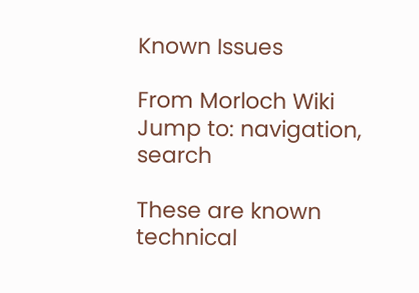Known Issues

From Morloch Wiki
Jump to: navigation, search

These are known technical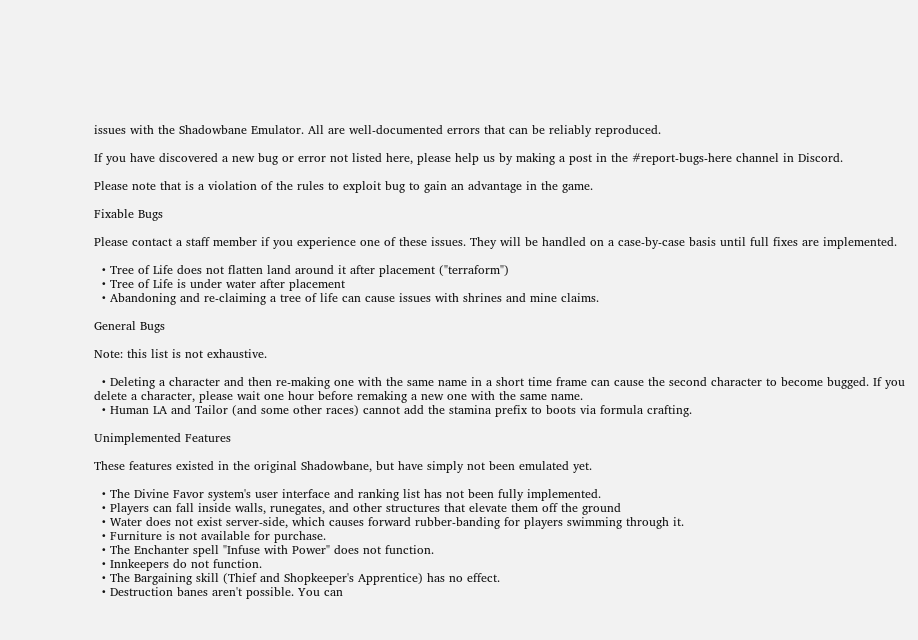issues with the Shadowbane Emulator. All are well-documented errors that can be reliably reproduced.

If you have discovered a new bug or error not listed here, please help us by making a post in the #report-bugs-here channel in Discord.

Please note that is a violation of the rules to exploit bug to gain an advantage in the game.

Fixable Bugs

Please contact a staff member if you experience one of these issues. They will be handled on a case-by-case basis until full fixes are implemented.

  • Tree of Life does not flatten land around it after placement ("terraform")
  • Tree of Life is under water after placement
  • Abandoning and re-claiming a tree of life can cause issues with shrines and mine claims.

General Bugs

Note: this list is not exhaustive.

  • Deleting a character and then re-making one with the same name in a short time frame can cause the second character to become bugged. If you delete a character, please wait one hour before remaking a new one with the same name.
  • Human LA and Tailor (and some other races) cannot add the stamina prefix to boots via formula crafting.

Unimplemented Features

These features existed in the original Shadowbane, but have simply not been emulated yet.

  • The Divine Favor system's user interface and ranking list has not been fully implemented.
  • Players can fall inside walls, runegates, and other structures that elevate them off the ground
  • Water does not exist server-side, which causes forward rubber-banding for players swimming through it.
  • Furniture is not available for purchase.
  • The Enchanter spell "Infuse with Power" does not function.
  • Innkeepers do not function.
  • The Bargaining skill (Thief and Shopkeeper's Apprentice) has no effect.
  • Destruction banes aren't possible. You can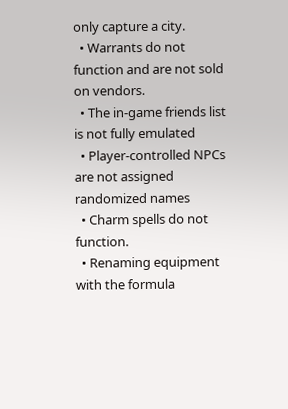only capture a city.
  • Warrants do not function and are not sold on vendors.
  • The in-game friends list is not fully emulated
  • Player-controlled NPCs are not assigned randomized names
  • Charm spells do not function.
  • Renaming equipment with the formula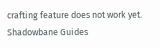crafting feature does not work yet.
Shadowbane Guides